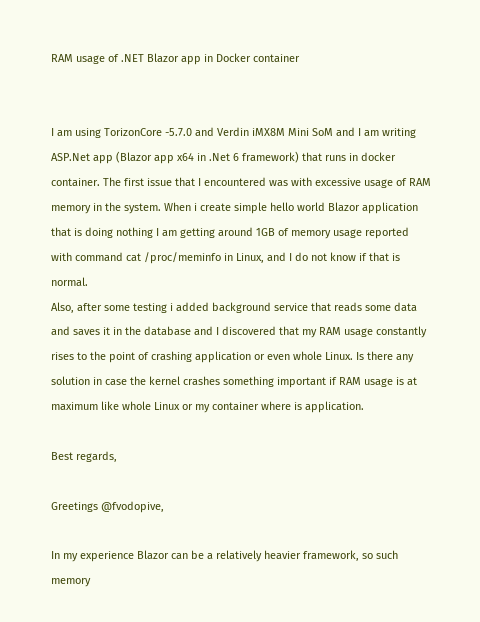RAM usage of .NET Blazor app in Docker container


I am using TorizonCore -5.7.0 and Verdin iMX8M Mini SoM and I am writing ASP.Net app (Blazor app x64 in .Net 6 framework) that runs in docker container. The first issue that I encountered was with excessive usage of RAM memory in the system. When i create simple hello world Blazor application that is doing nothing I am getting around 1GB of memory usage reported with command cat /proc/meminfo in Linux, and I do not know if that is normal.
Also, after some testing i added background service that reads some data and saves it in the database and I discovered that my RAM usage constantly rises to the point of crashing application or even whole Linux. Is there any solution in case the kernel crashes something important if RAM usage is at maximum like whole Linux or my container where is application.

Best regards,

Greetings @fvodopive,

In my experience Blazor can be a relatively heavier framework, so such memory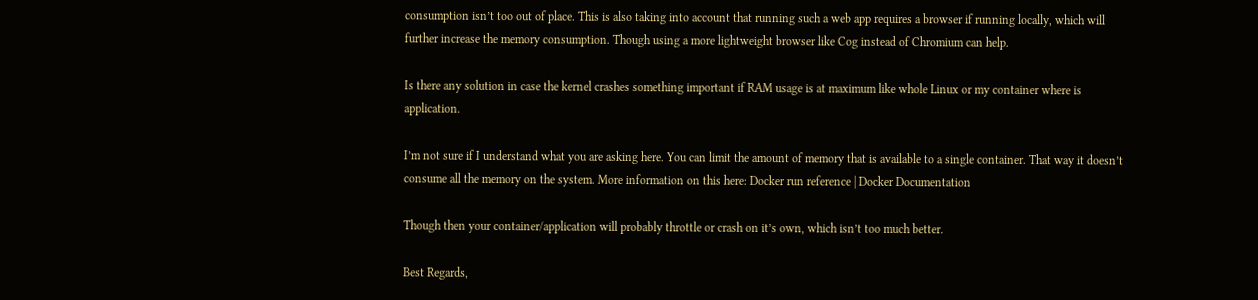consumption isn’t too out of place. This is also taking into account that running such a web app requires a browser if running locally, which will further increase the memory consumption. Though using a more lightweight browser like Cog instead of Chromium can help.

Is there any solution in case the kernel crashes something important if RAM usage is at maximum like whole Linux or my container where is application.

I’m not sure if I understand what you are asking here. You can limit the amount of memory that is available to a single container. That way it doesn’t consume all the memory on the system. More information on this here: Docker run reference | Docker Documentation

Though then your container/application will probably throttle or crash on it’s own, which isn’t too much better.

Best Regards,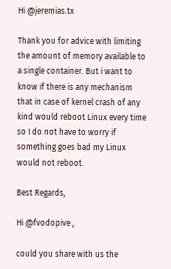Hi @jeremias.tx

Thank you for advice with limiting the amount of memory available to a single container. But i want to know if there is any mechanism that in case of kernel crash of any kind would reboot Linux every time so I do not have to worry if something goes bad my Linux would not reboot.

Best Regards,

Hi @fvodopive ,

could you share with us the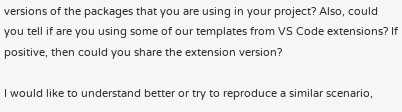versions of the packages that you are using in your project? Also, could you tell if are you using some of our templates from VS Code extensions? If positive, then could you share the extension version?

I would like to understand better or try to reproduce a similar scenario,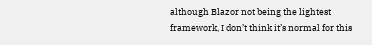although Blazor not being the lightest framework, I don’t think it’s normal for this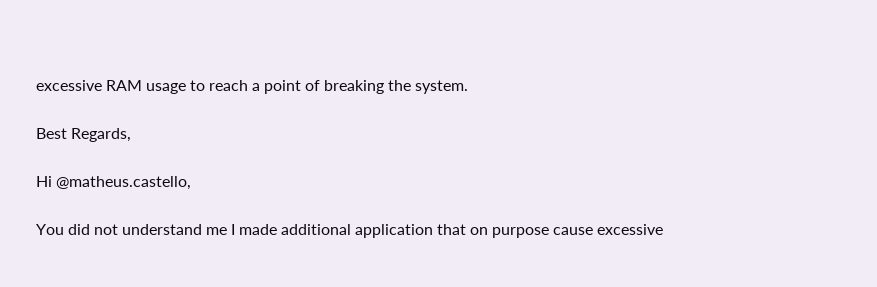excessive RAM usage to reach a point of breaking the system.

Best Regards,

Hi @matheus.castello,

You did not understand me I made additional application that on purpose cause excessive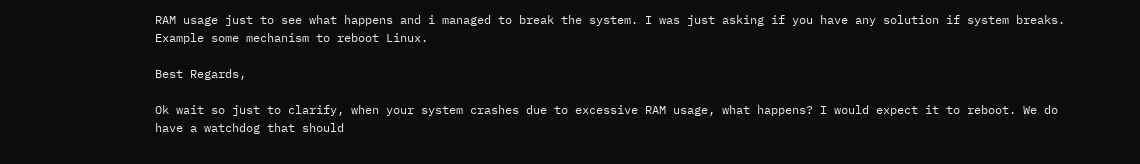RAM usage just to see what happens and i managed to break the system. I was just asking if you have any solution if system breaks. Example some mechanism to reboot Linux.

Best Regards,

Ok wait so just to clarify, when your system crashes due to excessive RAM usage, what happens? I would expect it to reboot. We do have a watchdog that should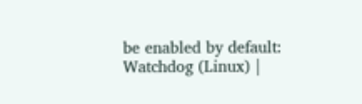be enabled by default: Watchdog (Linux) |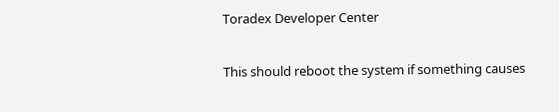Toradex Developer Center

This should reboot the system if something causes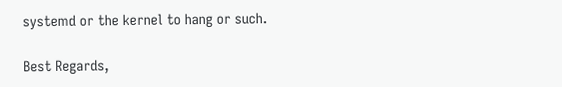systemd or the kernel to hang or such.

Best Regards,